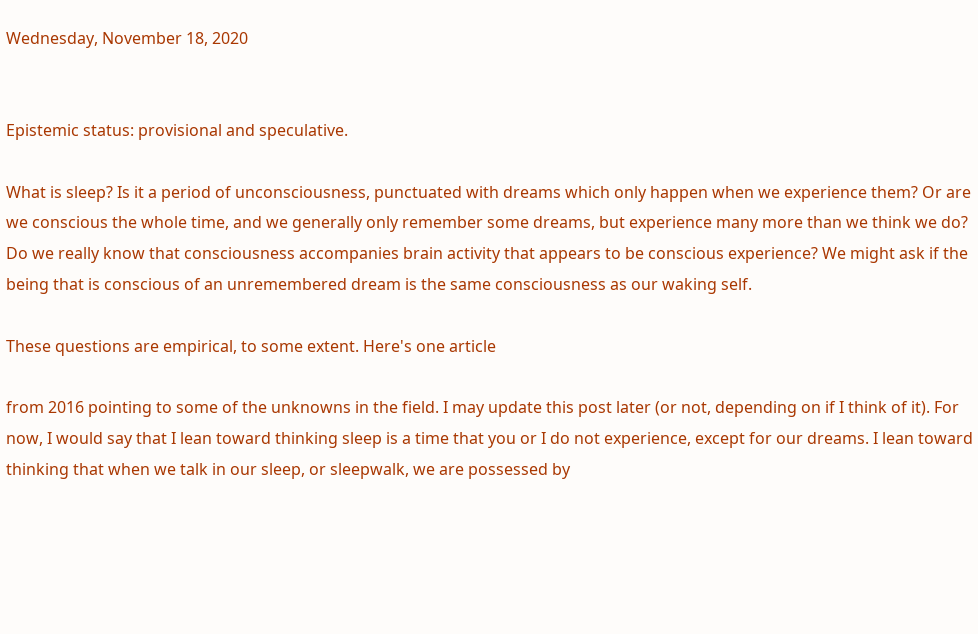Wednesday, November 18, 2020


Epistemic status: provisional and speculative.

What is sleep? Is it a period of unconsciousness, punctuated with dreams which only happen when we experience them? Or are we conscious the whole time, and we generally only remember some dreams, but experience many more than we think we do? Do we really know that consciousness accompanies brain activity that appears to be conscious experience? We might ask if the being that is conscious of an unremembered dream is the same consciousness as our waking self.

These questions are empirical, to some extent. Here's one article

from 2016 pointing to some of the unknowns in the field. I may update this post later (or not, depending on if I think of it). For now, I would say that I lean toward thinking sleep is a time that you or I do not experience, except for our dreams. I lean toward thinking that when we talk in our sleep, or sleepwalk, we are possessed by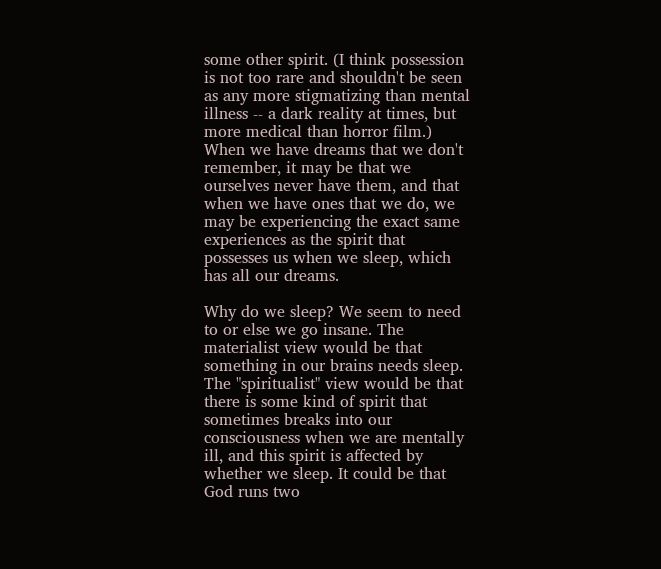some other spirit. (I think possession is not too rare and shouldn't be seen as any more stigmatizing than mental illness -- a dark reality at times, but more medical than horror film.) When we have dreams that we don't remember, it may be that we ourselves never have them, and that when we have ones that we do, we may be experiencing the exact same experiences as the spirit that possesses us when we sleep, which has all our dreams.

Why do we sleep? We seem to need to or else we go insane. The materialist view would be that something in our brains needs sleep. The "spiritualist" view would be that there is some kind of spirit that sometimes breaks into our consciousness when we are mentally ill, and this spirit is affected by whether we sleep. It could be that God runs two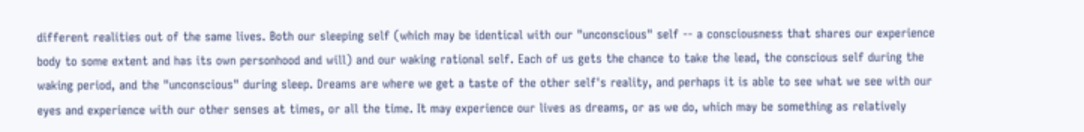different realities out of the same lives. Both our sleeping self (which may be identical with our "unconscious" self -- a consciousness that shares our experience body to some extent and has its own personhood and will) and our waking rational self. Each of us gets the chance to take the lead, the conscious self during the waking period, and the "unconscious" during sleep. Dreams are where we get a taste of the other self's reality, and perhaps it is able to see what we see with our eyes and experience with our other senses at times, or all the time. It may experience our lives as dreams, or as we do, which may be something as relatively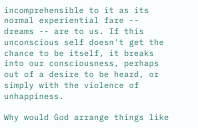incomprehensible to it as its normal experiential fare -- dreams -- are to us. If this unconscious self doesn't get the chance to be itself, it breaks into our consciousness, perhaps out of a desire to be heard, or simply with the violence of unhappiness.

Why would God arrange things like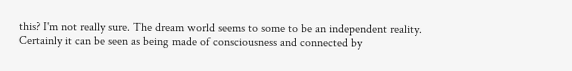this? I'm not really sure. The dream world seems to some to be an independent reality. Certainly it can be seen as being made of consciousness and connected by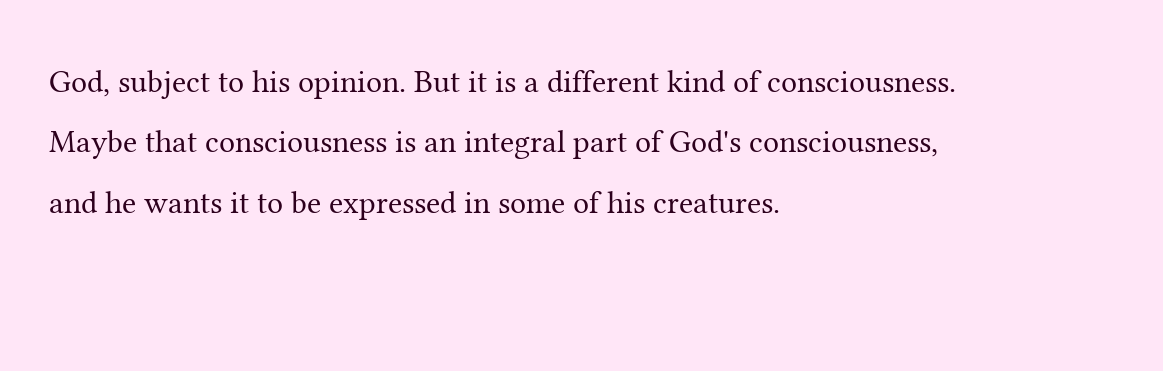God, subject to his opinion. But it is a different kind of consciousness. Maybe that consciousness is an integral part of God's consciousness, and he wants it to be expressed in some of his creatures.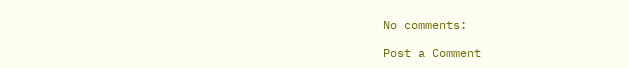No comments:

Post a Comment